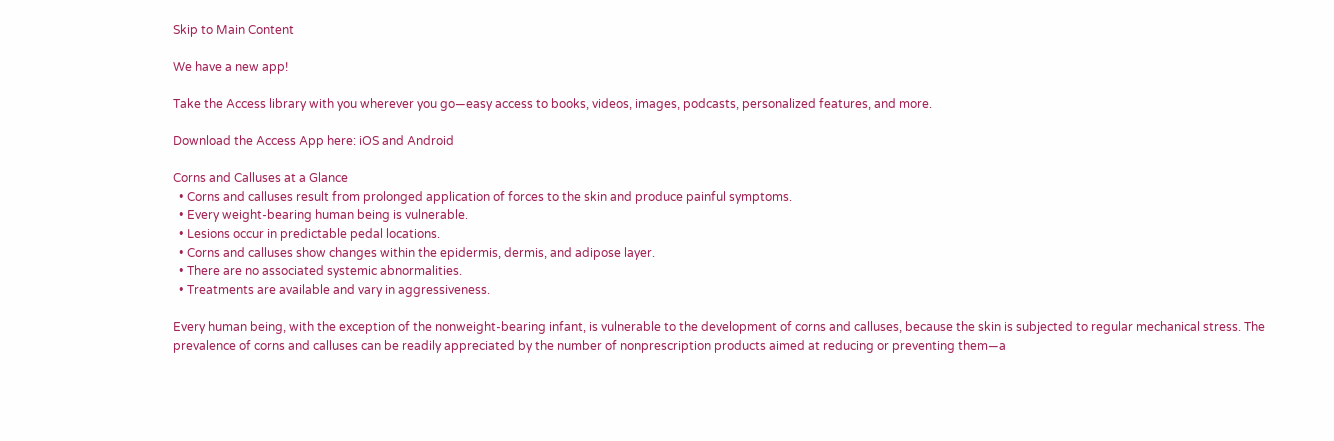Skip to Main Content

We have a new app!

Take the Access library with you wherever you go—easy access to books, videos, images, podcasts, personalized features, and more.

Download the Access App here: iOS and Android

Corns and Calluses at a Glance
  • Corns and calluses result from prolonged application of forces to the skin and produce painful symptoms.
  • Every weight-bearing human being is vulnerable.
  • Lesions occur in predictable pedal locations.
  • Corns and calluses show changes within the epidermis, dermis, and adipose layer.
  • There are no associated systemic abnormalities.
  • Treatments are available and vary in aggressiveness.

Every human being, with the exception of the nonweight-bearing infant, is vulnerable to the development of corns and calluses, because the skin is subjected to regular mechanical stress. The prevalence of corns and calluses can be readily appreciated by the number of nonprescription products aimed at reducing or preventing them—a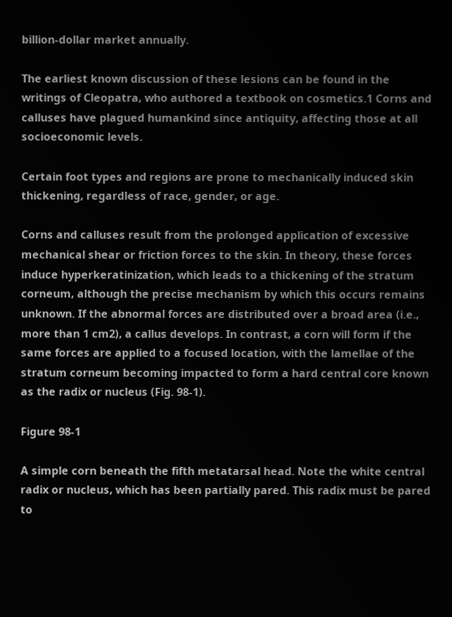billion-dollar market annually.

The earliest known discussion of these lesions can be found in the writings of Cleopatra, who authored a textbook on cosmetics.1 Corns and calluses have plagued humankind since antiquity, affecting those at all socioeconomic levels.

Certain foot types and regions are prone to mechanically induced skin thickening, regardless of race, gender, or age.

Corns and calluses result from the prolonged application of excessive mechanical shear or friction forces to the skin. In theory, these forces induce hyperkeratinization, which leads to a thickening of the stratum corneum, although the precise mechanism by which this occurs remains unknown. If the abnormal forces are distributed over a broad area (i.e., more than 1 cm2), a callus develops. In contrast, a corn will form if the same forces are applied to a focused location, with the lamellae of the stratum corneum becoming impacted to form a hard central core known as the radix or nucleus (Fig. 98-1).

Figure 98-1

A simple corn beneath the fifth metatarsal head. Note the white central radix or nucleus, which has been partially pared. This radix must be pared to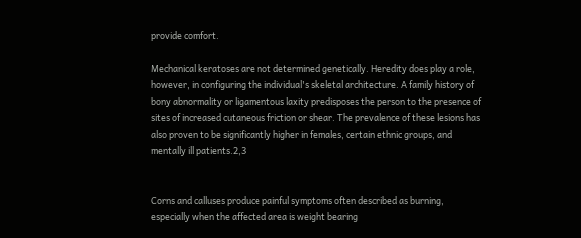provide comfort.

Mechanical keratoses are not determined genetically. Heredity does play a role, however, in configuring the individual's skeletal architecture. A family history of bony abnormality or ligamentous laxity predisposes the person to the presence of sites of increased cutaneous friction or shear. The prevalence of these lesions has also proven to be significantly higher in females, certain ethnic groups, and mentally ill patients.2,3


Corns and calluses produce painful symptoms often described as burning, especially when the affected area is weight bearing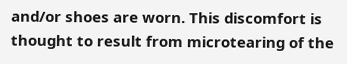and/or shoes are worn. This discomfort is thought to result from microtearing of the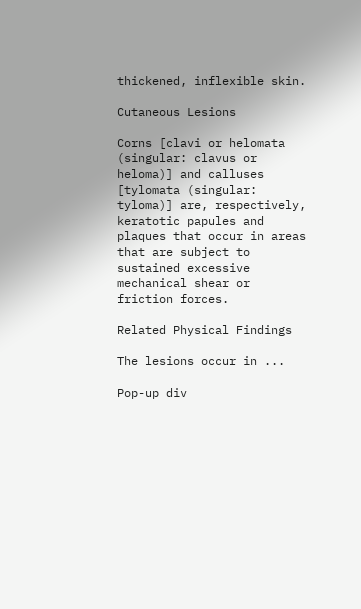thickened, inflexible skin.

Cutaneous Lesions

Corns [clavi or helomata (singular: clavus or heloma)] and calluses [tylomata (singular: tyloma)] are, respectively, keratotic papules and plaques that occur in areas that are subject to sustained excessive mechanical shear or friction forces.

Related Physical Findings

The lesions occur in ...

Pop-up div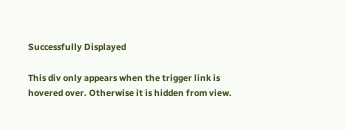Successfully Displayed

This div only appears when the trigger link is hovered over. Otherwise it is hidden from view.